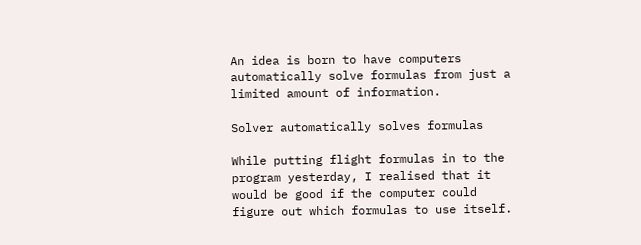An idea is born to have computers automatically solve formulas from just a limited amount of information.

Solver automatically solves formulas

While putting flight formulas in to the program yesterday, I realised that it would be good if the computer could figure out which formulas to use itself.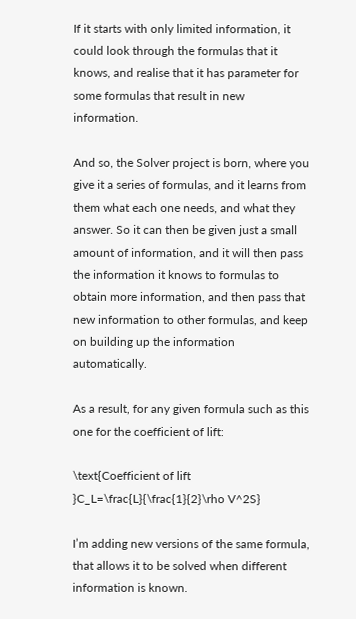If it starts with only limited information, it could look through the formulas that it knows, and realise that it has parameter for some formulas that result in new information.

And so, the Solver project is born, where you give it a series of formulas, and it learns from them what each one needs, and what they answer. So it can then be given just a small amount of information, and it will then pass the information it knows to formulas to obtain more information, and then pass that new information to other formulas, and keep on building up the information automatically.

As a result, for any given formula such as this one for the coefficient of lift:

\text{Coefficient of lift }C_L=\frac{L}{\frac{1}{2}\rho V^2S}

I’m adding new versions of the same formula, that allows it to be solved when different information is known.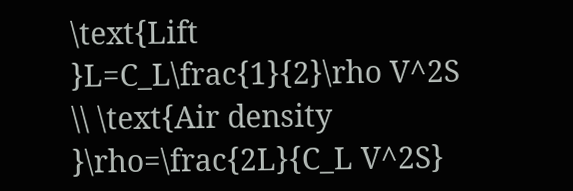\text{Lift }L=C_L\frac{1}{2}\rho V^2S  \\ \text{Air density }\rho=\frac{2L}{C_L V^2S}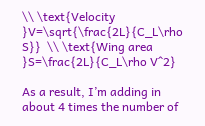\\ \text{Velocity }V=\sqrt{\frac{2L}{C_L\rho S}}  \\ \text{Wing area }S=\frac{2L}{C_L\rho V^2}

As a result, I’m adding in about 4 times the number of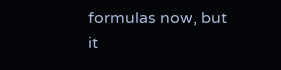formulas now, but it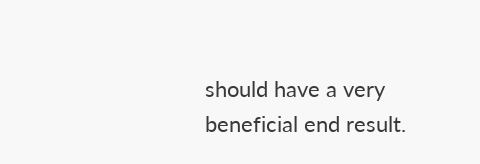should have a very beneficial end result.